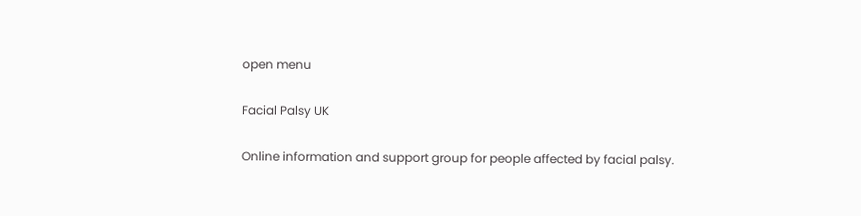open menu

Facial Palsy UK

Online information and support group for people affected by facial palsy.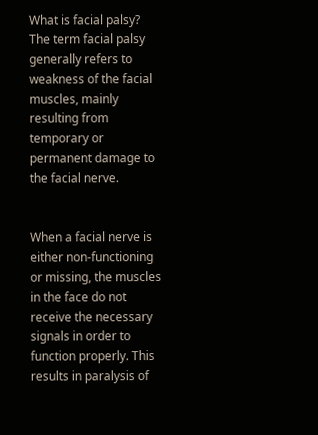What is facial palsy? The term facial palsy generally refers to weakness of the facial muscles, mainly resulting from temporary or permanent damage to the facial nerve.


When a facial nerve is either non-functioning or missing, the muscles in the face do not receive the necessary signals in order to function properly. This results in paralysis of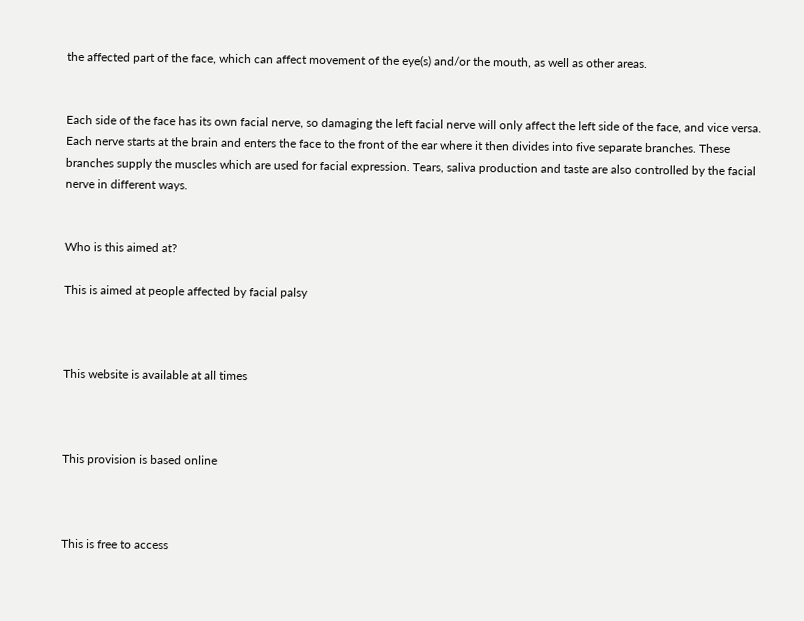the affected part of the face, which can affect movement of the eye(s) and/or the mouth, as well as other areas.


Each side of the face has its own facial nerve, so damaging the left facial nerve will only affect the left side of the face, and vice versa. Each nerve starts at the brain and enters the face to the front of the ear where it then divides into five separate branches. These branches supply the muscles which are used for facial expression. Tears, saliva production and taste are also controlled by the facial nerve in different ways.


Who is this aimed at?

This is aimed at people affected by facial palsy



This website is available at all times



This provision is based online



This is free to access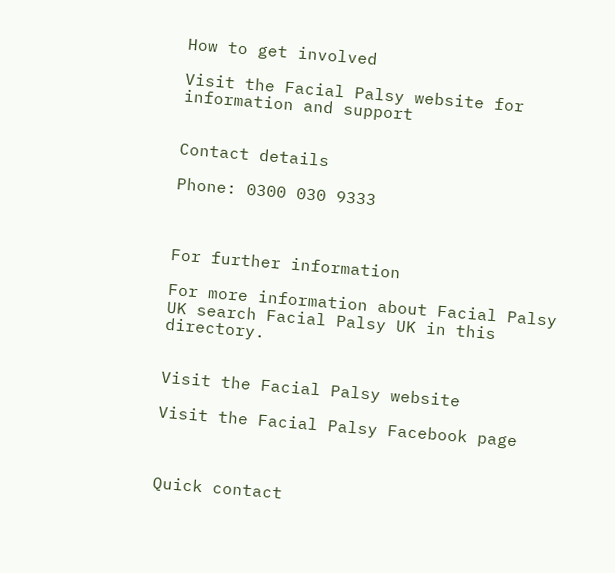How to get involved

Visit the Facial Palsy website for information and support


Contact details

Phone: 0300 030 9333



For further information

For more information about Facial Palsy UK search Facial Palsy UK in this directory.


Visit the Facial Palsy website

Visit the Facial Palsy Facebook page



Quick contact